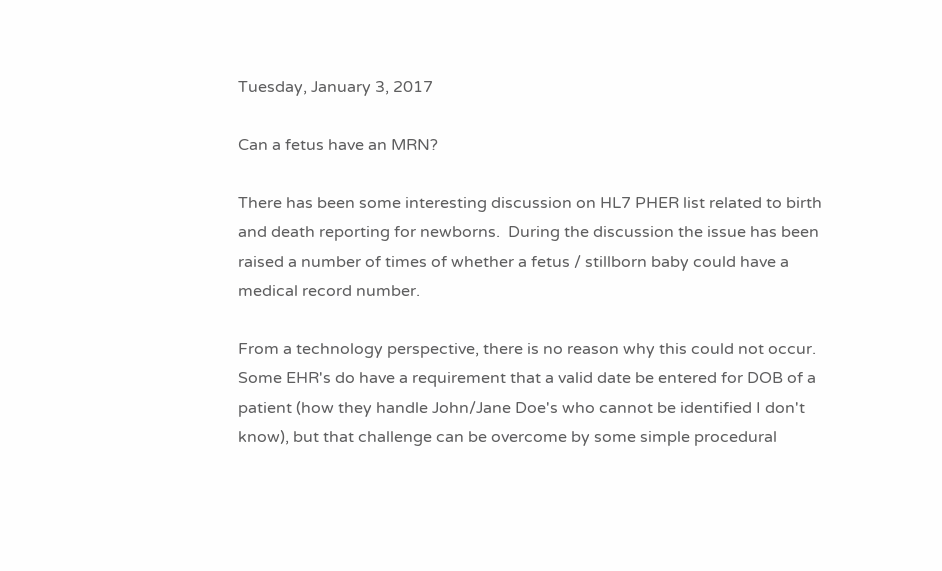Tuesday, January 3, 2017

Can a fetus have an MRN?

There has been some interesting discussion on HL7 PHER list related to birth and death reporting for newborns.  During the discussion the issue has been raised a number of times of whether a fetus / stillborn baby could have a medical record number.

From a technology perspective, there is no reason why this could not occur.  Some EHR's do have a requirement that a valid date be entered for DOB of a patient (how they handle John/Jane Doe's who cannot be identified I don't know), but that challenge can be overcome by some simple procedural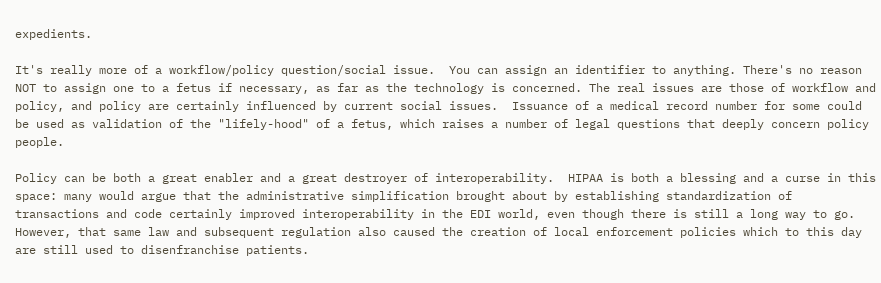expedients.

It's really more of a workflow/policy question/social issue.  You can assign an identifier to anything. There's no reason NOT to assign one to a fetus if necessary, as far as the technology is concerned. The real issues are those of workflow and policy, and policy are certainly influenced by current social issues.  Issuance of a medical record number for some could be used as validation of the "lifely-hood" of a fetus, which raises a number of legal questions that deeply concern policy people.

Policy can be both a great enabler and a great destroyer of interoperability.  HIPAA is both a blessing and a curse in this space: many would argue that the administrative simplification brought about by establishing standardization of transactions and code certainly improved interoperability in the EDI world, even though there is still a long way to go. However, that same law and subsequent regulation also caused the creation of local enforcement policies which to this day are still used to disenfranchise patients.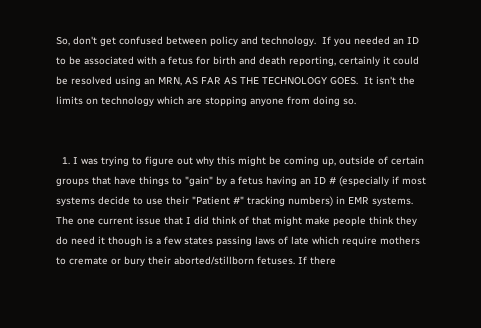So, don't get confused between policy and technology.  If you needed an ID to be associated with a fetus for birth and death reporting, certainly it could be resolved using an MRN, AS FAR AS THE TECHNOLOGY GOES.  It isn't the limits on technology which are stopping anyone from doing so.


  1. I was trying to figure out why this might be coming up, outside of certain groups that have things to "gain" by a fetus having an ID # (especially if most systems decide to use their "Patient #" tracking numbers) in EMR systems. The one current issue that I did think of that might make people think they do need it though is a few states passing laws of late which require mothers to cremate or bury their aborted/stillborn fetuses. If there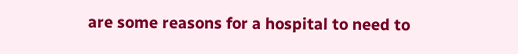are some reasons for a hospital to need to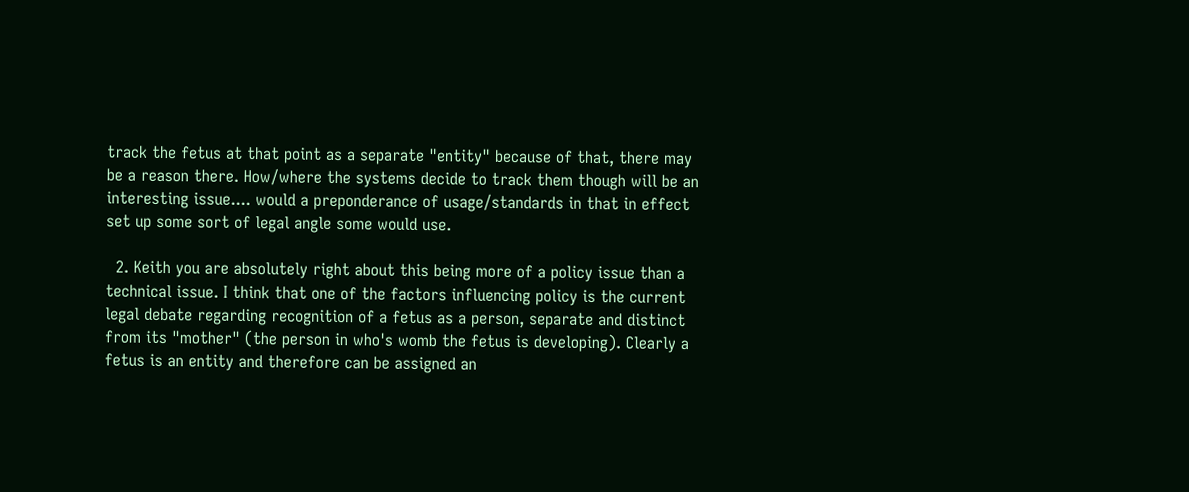track the fetus at that point as a separate "entity" because of that, there may be a reason there. How/where the systems decide to track them though will be an interesting issue.... would a preponderance of usage/standards in that in effect set up some sort of legal angle some would use.

  2. Keith you are absolutely right about this being more of a policy issue than a technical issue. I think that one of the factors influencing policy is the current legal debate regarding recognition of a fetus as a person, separate and distinct from its "mother" (the person in who's womb the fetus is developing). Clearly a fetus is an entity and therefore can be assigned an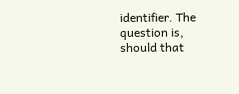identifier. The question is, should that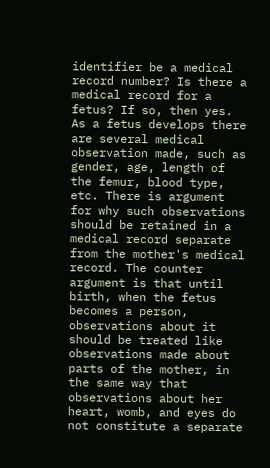identifier be a medical record number? Is there a medical record for a fetus? If so, then yes. As a fetus develops there are several medical observation made, such as gender, age, length of the femur, blood type, etc. There is argument for why such observations should be retained in a medical record separate from the mother's medical record. The counter argument is that until birth, when the fetus becomes a person, observations about it should be treated like observations made about parts of the mother, in the same way that observations about her heart, womb, and eyes do not constitute a separate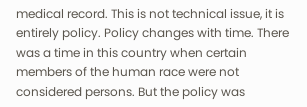medical record. This is not technical issue, it is entirely policy. Policy changes with time. There was a time in this country when certain members of the human race were not considered persons. But the policy was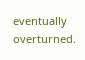eventually overturned.